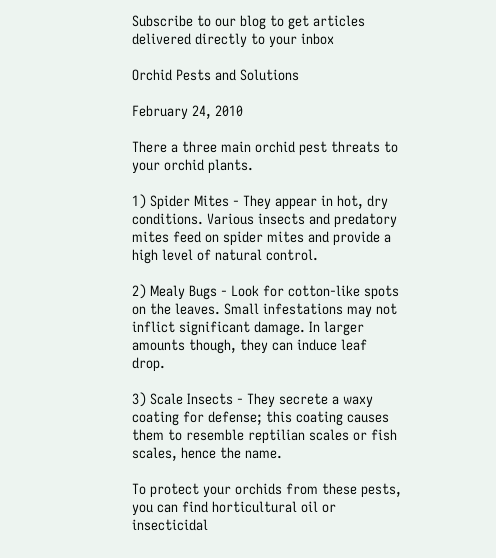Subscribe to our blog to get articles delivered directly to your inbox

Orchid Pests and Solutions

February 24, 2010

There a three main orchid pest threats to your orchid plants.

1) Spider Mites - They appear in hot, dry conditions. Various insects and predatory mites feed on spider mites and provide a high level of natural control.

2) Mealy Bugs - Look for cotton-like spots on the leaves. Small infestations may not inflict significant damage. In larger amounts though, they can induce leaf drop.

3) Scale Insects - They secrete a waxy coating for defense; this coating causes them to resemble reptilian scales or fish scales, hence the name.

To protect your orchids from these pests, you can find horticultural oil or insecticidal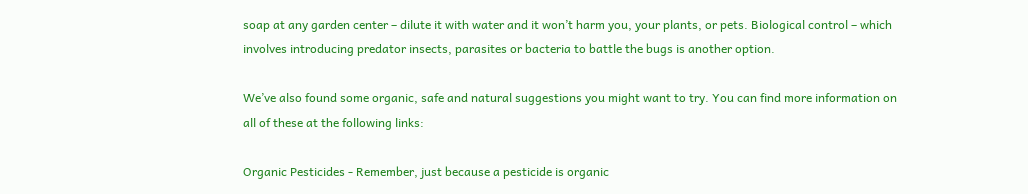soap at any garden center – dilute it with water and it won’t harm you, your plants, or pets. Biological control – which involves introducing predator insects, parasites or bacteria to battle the bugs is another option.

We’ve also found some organic, safe and natural suggestions you might want to try. You can find more information on all of these at the following links:

Organic Pesticides - Remember, just because a pesticide is organic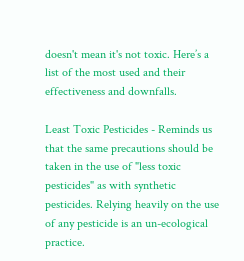doesn't mean it's not toxic. Here’s a list of the most used and their effectiveness and downfalls.

Least Toxic Pesticides - Reminds us that the same precautions should be taken in the use of "less toxic pesticides" as with synthetic pesticides. Relying heavily on the use of any pesticide is an un-ecological practice.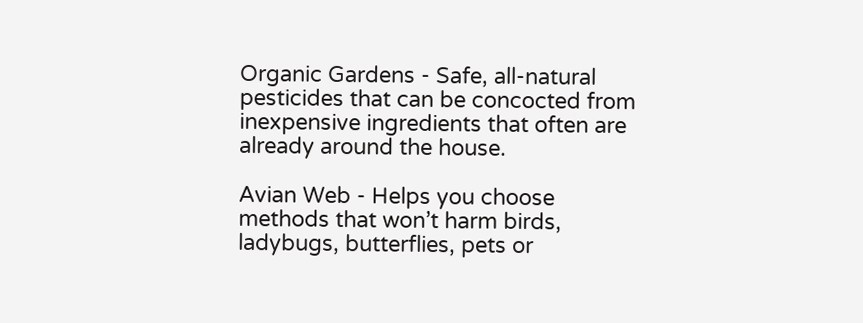Organic Gardens - Safe, all-natural pesticides that can be concocted from inexpensive ingredients that often are already around the house.

Avian Web - Helps you choose methods that won’t harm birds, ladybugs, butterflies, pets or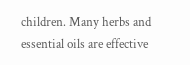children. Many herbs and essential oils are effective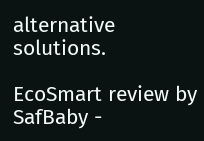alternative solutions.

EcoSmart review by SafBaby -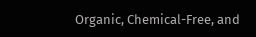Organic, Chemical-Free, and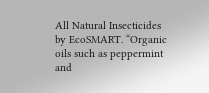All Natural Insecticides by EcoSMART. “Organic oils such as peppermint and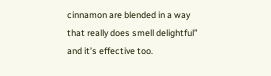cinnamon are blended in a way that really does smell delightful” and it’s effective too.